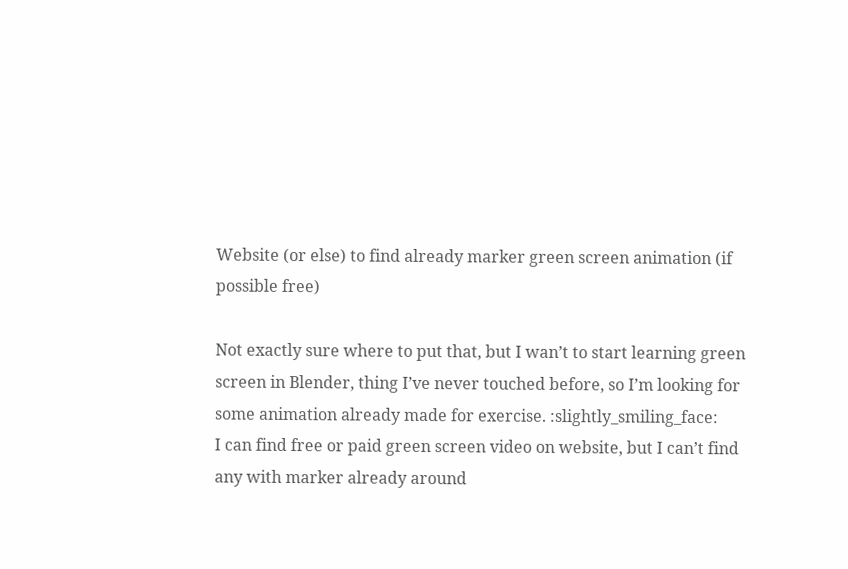Website (or else) to find already marker green screen animation (if possible free)

Not exactly sure where to put that, but I wan’t to start learning green screen in Blender, thing I’ve never touched before, so I’m looking for some animation already made for exercise. :slightly_smiling_face:
I can find free or paid green screen video on website, but I can’t find any with marker already around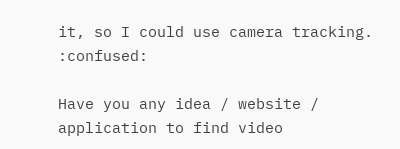it, so I could use camera tracking. :confused:

Have you any idea / website / application to find video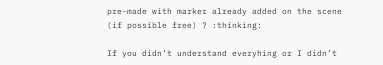pre-made with marker already added on the scene (if possible free) ? :thinking:

If you didn’t understand everyhing or I didn’t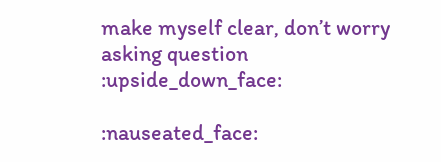make myself clear, don’t worry asking question :upside_down_face:

:nauseated_face: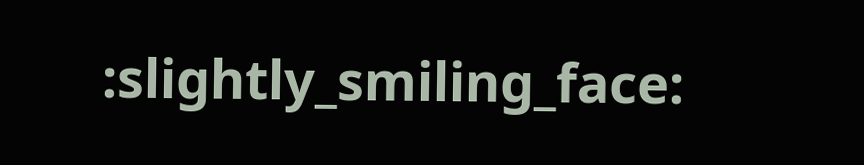:slightly_smiling_face: